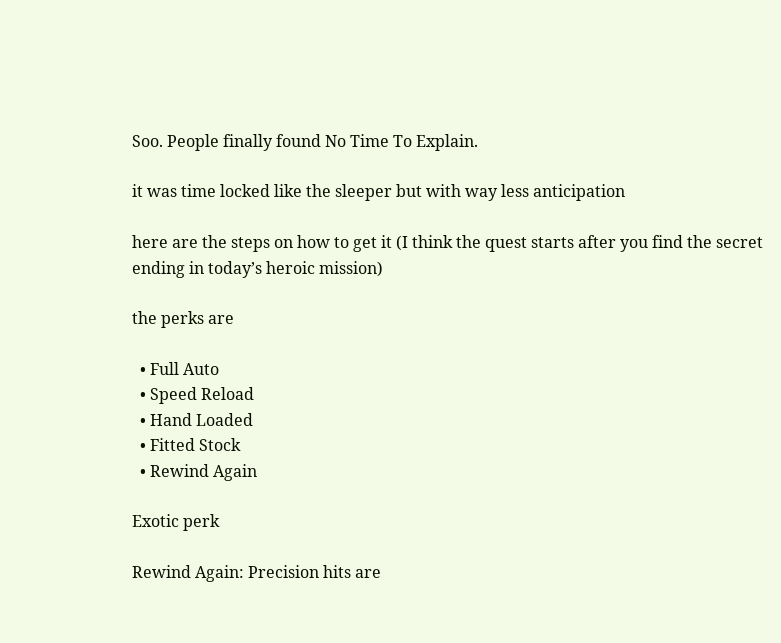Soo. People finally found No Time To Explain.

it was time locked like the sleeper but with way less anticipation

here are the steps on how to get it (I think the quest starts after you find the secret ending in today’s heroic mission)

the perks are

  • Full Auto
  • Speed Reload
  • Hand Loaded
  • Fitted Stock
  • Rewind Again

Exotic perk

Rewind Again: Precision hits are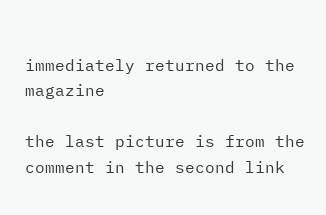immediately returned to the magazine

the last picture is from the comment in the second link